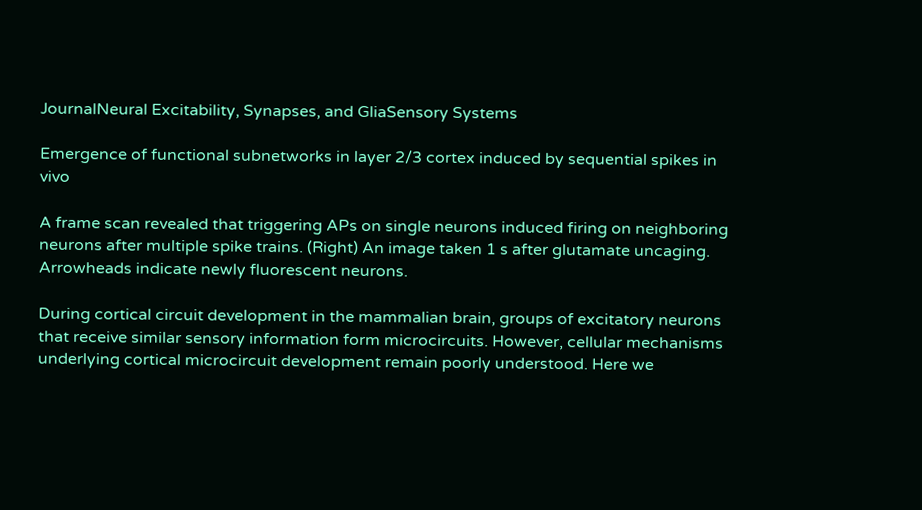JournalNeural Excitability, Synapses, and GliaSensory Systems

Emergence of functional subnetworks in layer 2/3 cortex induced by sequential spikes in vivo

A frame scan revealed that triggering APs on single neurons induced firing on neighboring neurons after multiple spike trains. (Right) An image taken 1 s after glutamate uncaging. Arrowheads indicate newly fluorescent neurons.

During cortical circuit development in the mammalian brain, groups of excitatory neurons that receive similar sensory information form microcircuits. However, cellular mechanisms underlying cortical microcircuit development remain poorly understood. Here we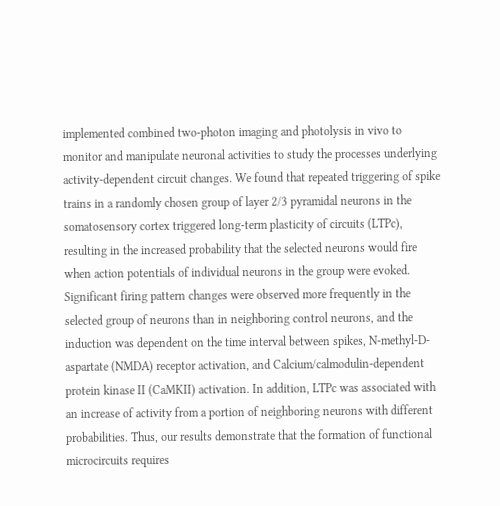implemented combined two-photon imaging and photolysis in vivo to monitor and manipulate neuronal activities to study the processes underlying activity-dependent circuit changes. We found that repeated triggering of spike trains in a randomly chosen group of layer 2/3 pyramidal neurons in the somatosensory cortex triggered long-term plasticity of circuits (LTPc), resulting in the increased probability that the selected neurons would fire when action potentials of individual neurons in the group were evoked. Significant firing pattern changes were observed more frequently in the selected group of neurons than in neighboring control neurons, and the induction was dependent on the time interval between spikes, N-methyl-D-aspartate (NMDA) receptor activation, and Calcium/calmodulin-dependent protein kinase II (CaMKII) activation. In addition, LTPc was associated with an increase of activity from a portion of neighboring neurons with different probabilities. Thus, our results demonstrate that the formation of functional microcircuits requires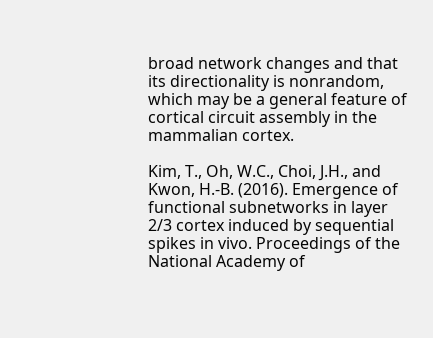broad network changes and that its directionality is nonrandom, which may be a general feature of cortical circuit assembly in the mammalian cortex.

Kim, T., Oh, W.C., Choi, J.H., and Kwon, H.-B. (2016). Emergence of functional subnetworks in layer 2/3 cortex induced by sequential spikes in vivo. Proceedings of the National Academy of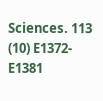Sciences. 113 (10) E1372-E1381